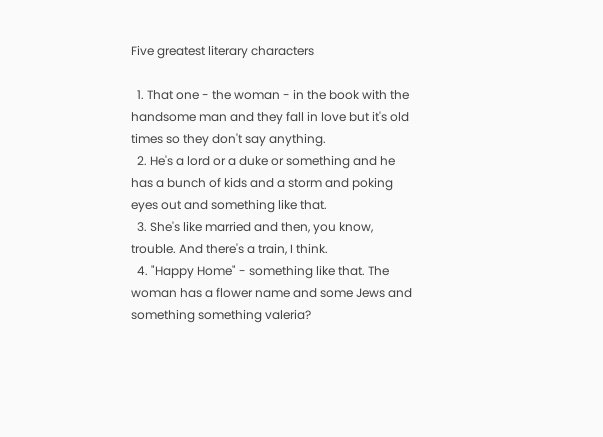Five greatest literary characters

  1. That one - the woman - in the book with the handsome man and they fall in love but it's old times so they don't say anything.
  2. He's a lord or a duke or something and he has a bunch of kids and a storm and poking eyes out and something like that.
  3. She's like married and then, you know, trouble. And there's a train, I think.
  4. "Happy Home" - something like that. The woman has a flower name and some Jews and something something valeria?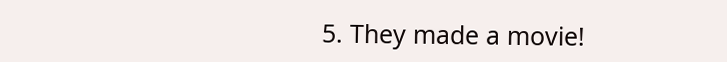5. They made a movie!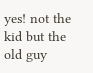yes! not the kid but the old guy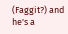(Faggit?) and he's a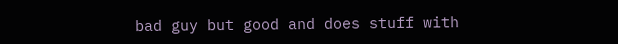bad guy but good and does stuff with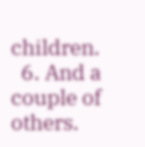children.
  6. And a couple of others.